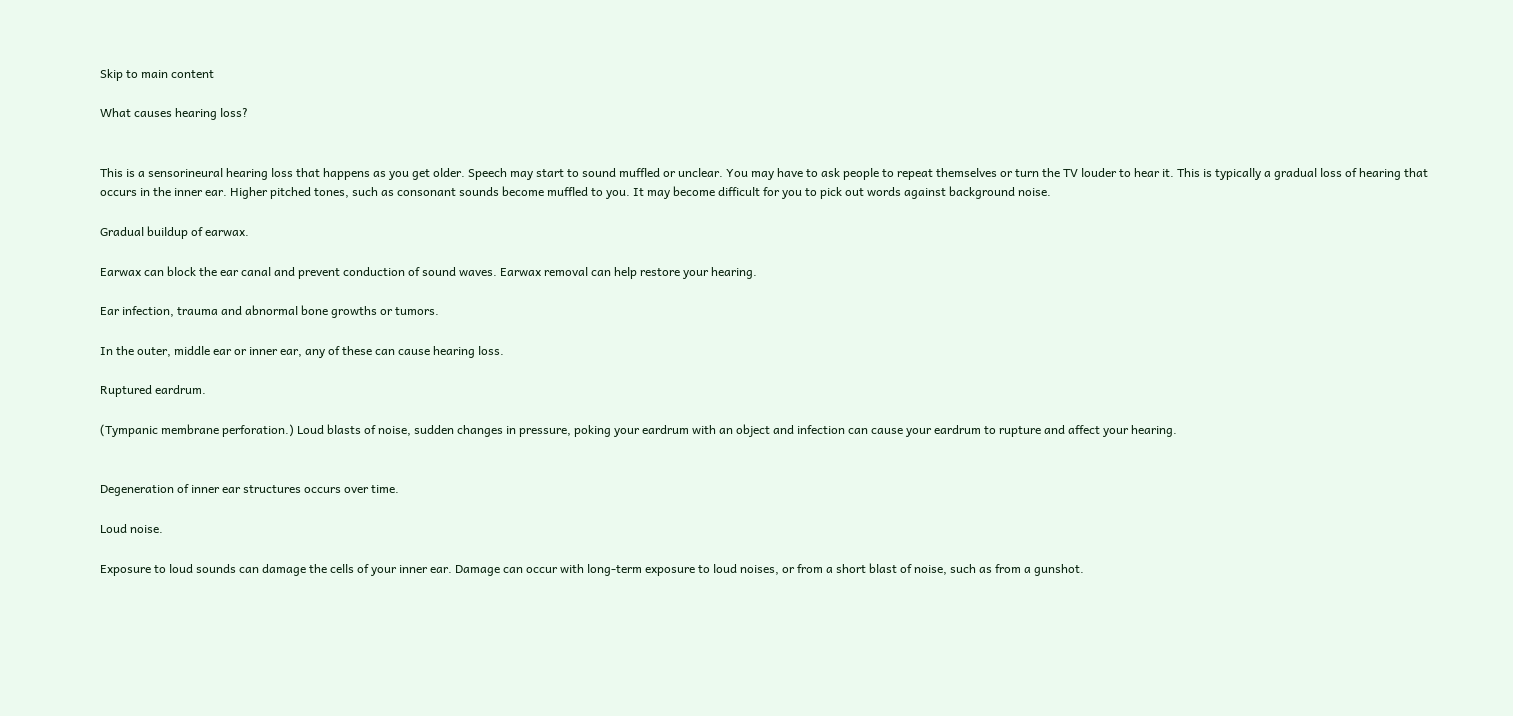Skip to main content

What causes hearing loss?


This is a sensorineural hearing loss that happens as you get older. Speech may start to sound muffled or unclear. You may have to ask people to repeat themselves or turn the TV louder to hear it. This is typically a gradual loss of hearing that occurs in the inner ear. Higher pitched tones, such as consonant sounds become muffled to you. It may become difficult for you to pick out words against background noise.

Gradual buildup of earwax.

Earwax can block the ear canal and prevent conduction of sound waves. Earwax removal can help restore your hearing.

Ear infection, trauma and abnormal bone growths or tumors.

In the outer, middle ear or inner ear, any of these can cause hearing loss.

Ruptured eardrum.

(Tympanic membrane perforation.) Loud blasts of noise, sudden changes in pressure, poking your eardrum with an object and infection can cause your eardrum to rupture and affect your hearing.


Degeneration of inner ear structures occurs over time.

Loud noise.

Exposure to loud sounds can damage the cells of your inner ear. Damage can occur with long-term exposure to loud noises, or from a short blast of noise, such as from a gunshot.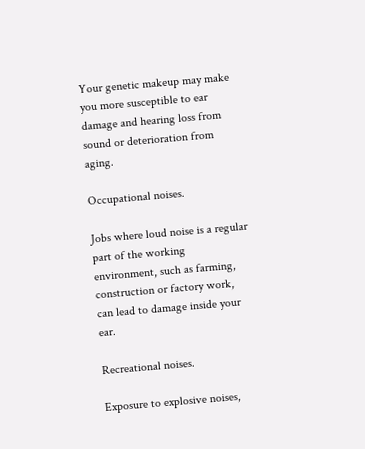Your genetic makeup may make you more susceptible to ear damage and hearing loss from sound or deterioration from aging.

Occupational noises.

Jobs where loud noise is a regular part of the working environment, such as farming, construction or factory work, can lead to damage inside your ear.

Recreational noises.

Exposure to explosive noises,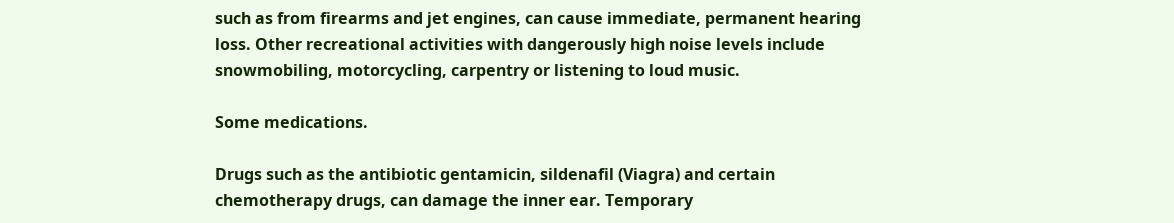such as from firearms and jet engines, can cause immediate, permanent hearing loss. Other recreational activities with dangerously high noise levels include snowmobiling, motorcycling, carpentry or listening to loud music.

Some medications.

Drugs such as the antibiotic gentamicin, sildenafil (Viagra) and certain chemotherapy drugs, can damage the inner ear. Temporary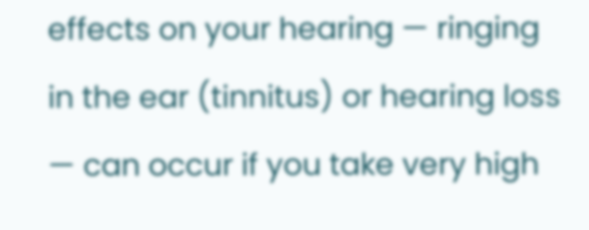effects on your hearing — ringing in the ear (tinnitus) or hearing loss — can occur if you take very high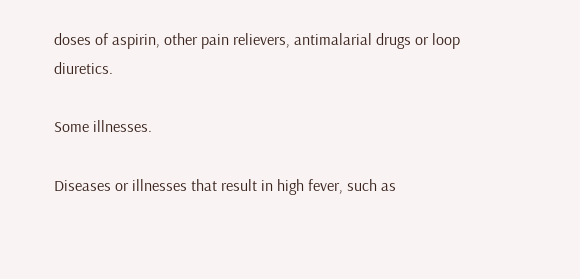doses of aspirin, other pain relievers, antimalarial drugs or loop diuretics.

Some illnesses.

Diseases or illnesses that result in high fever, such as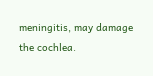meningitis, may damage the cochlea.